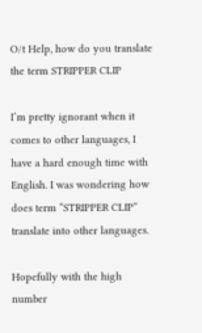O/t Help, how do you translate the term STRIPPER CLIP

I’m pretty ignorant when it comes to other languages, I have a hard enough time with English. I was wondering how does term “STRIPPER CLIP” translate into other languages.

Hopefully with the high number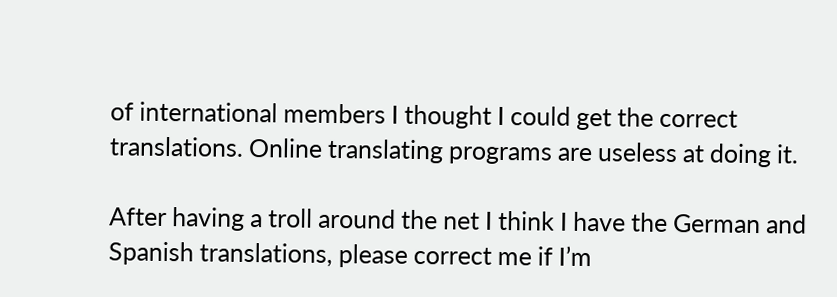of international members I thought I could get the correct translations. Online translating programs are useless at doing it.

After having a troll around the net I think I have the German and Spanish translations, please correct me if I’m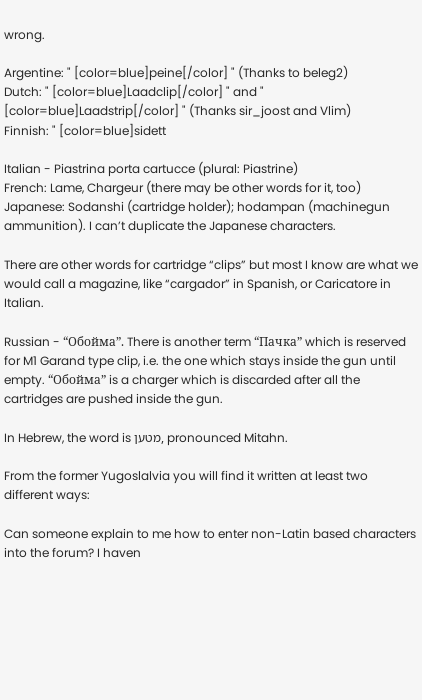wrong.

Argentine: " [color=blue]peine[/color] " (Thanks to beleg2)
Dutch: " [color=blue]Laadclip[/color] " and " [color=blue]Laadstrip[/color] " (Thanks sir_joost and Vlim)
Finnish: " [color=blue]sidett

Italian - Piastrina porta cartucce (plural: Piastrine)
French: Lame, Chargeur (there may be other words for it, too)
Japanese: Sodanshi (cartridge holder); hodampan (machinegun ammunition). I can’t duplicate the Japanese characters.

There are other words for cartridge “clips” but most I know are what we would call a magazine, like “cargador” in Spanish, or Caricatore in Italian.

Russian - “Обойма”. There is another term “Пачка” which is reserved for M1 Garand type clip, i.e. the one which stays inside the gun until empty. “Обойма” is a charger which is discarded after all the cartridges are pushed inside the gun.

In Hebrew, the word is מטען, pronounced Mitahn.

From the former Yugoslalvia you will find it written at least two different ways:

Can someone explain to me how to enter non-Latin based characters into the forum? I haven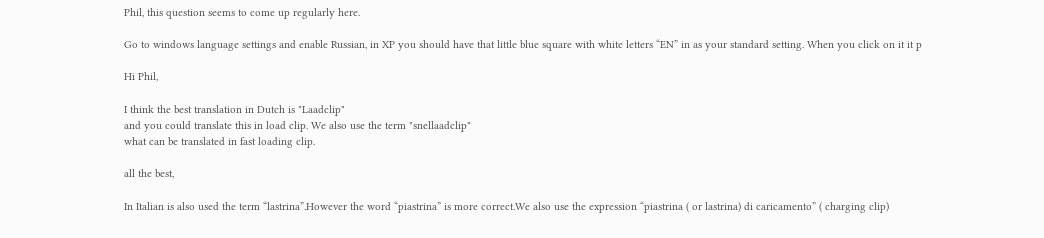Phil, this question seems to come up regularly here.

Go to windows language settings and enable Russian, in XP you should have that little blue square with white letters “EN” in as your standard setting. When you click on it it p

Hi Phil,

I think the best translation in Dutch is "Laadclip"
and you could translate this in load clip. We also use the term "snellaadclip"
what can be translated in fast loading clip.

all the best,

In Italian is also used the term “lastrina”.However the word “piastrina” is more correct.We also use the expression “piastrina ( or lastrina) di caricamento” ( charging clip)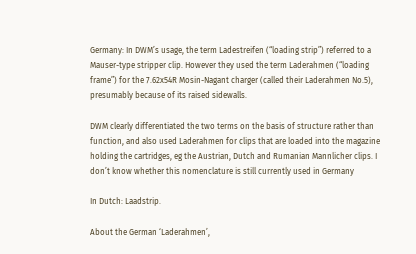Germany: In DWM’s usage, the term Ladestreifen (“loading strip”) referred to a Mauser-type stripper clip. However they used the term Laderahmen (“loading frame”) for the 7.62x54R Mosin-Nagant charger (called their Laderahmen No.5), presumably because of its raised sidewalls.

DWM clearly differentiated the two terms on the basis of structure rather than function, and also used Laderahmen for clips that are loaded into the magazine holding the cartridges, eg the Austrian, Dutch and Rumanian Mannlicher clips. I don’t know whether this nomenclature is still currently used in Germany

In Dutch: Laadstrip.

About the German ‘Laderahmen’,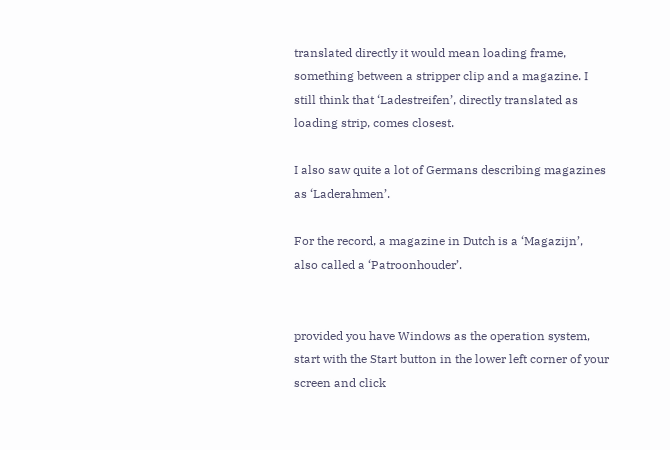translated directly it would mean loading frame, something between a stripper clip and a magazine. I still think that ‘Ladestreifen’, directly translated as loading strip, comes closest.

I also saw quite a lot of Germans describing magazines as ‘Laderahmen’.

For the record, a magazine in Dutch is a ‘Magazijn’, also called a ‘Patroonhouder’.


provided you have Windows as the operation system, start with the Start button in the lower left corner of your screen and click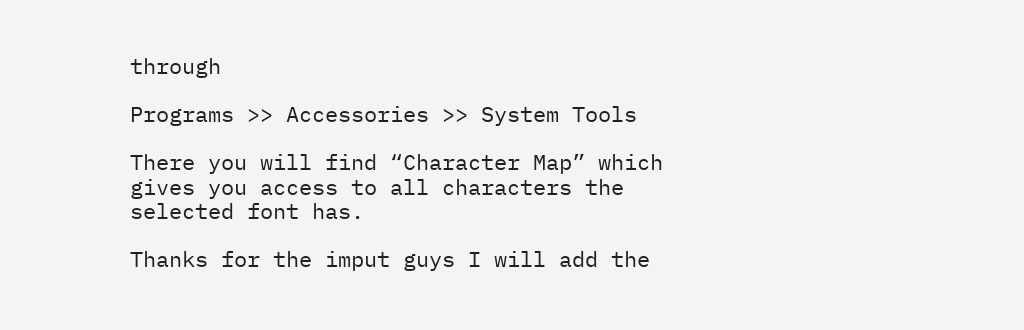through

Programs >> Accessories >> System Tools

There you will find “Character Map” which gives you access to all characters the selected font has.

Thanks for the imput guys I will add the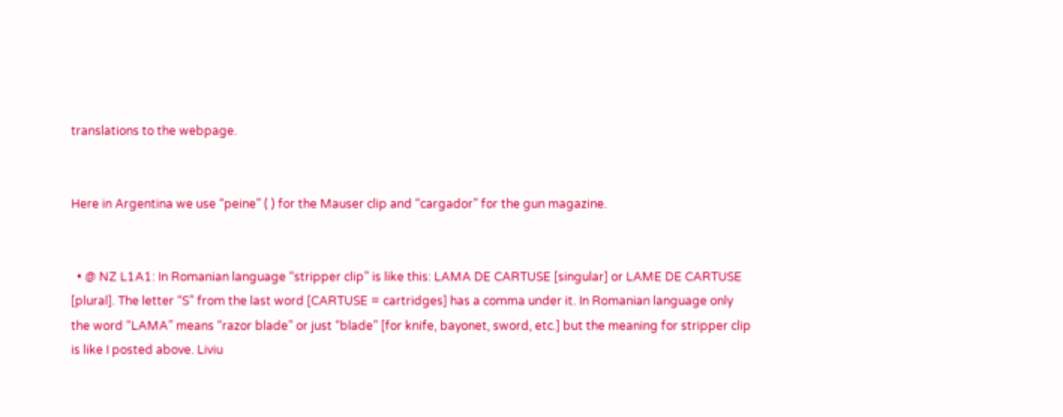translations to the webpage.


Here in Argentina we use “peine” ( ) for the Mauser clip and “cargador” for the gun magazine.


  • @ NZ L1A1: In Romanian language “stripper clip” is like this: LAMA DE CARTUSE [singular] or LAME DE CARTUSE [plural]. The letter “S” from the last word [CARTUSE = cartridges] has a comma under it. In Romanian language only the word “LAMA” means “razor blade” or just “blade” [for knife, bayonet, sword, etc.] but the meaning for stripper clip is like I posted above. Liviu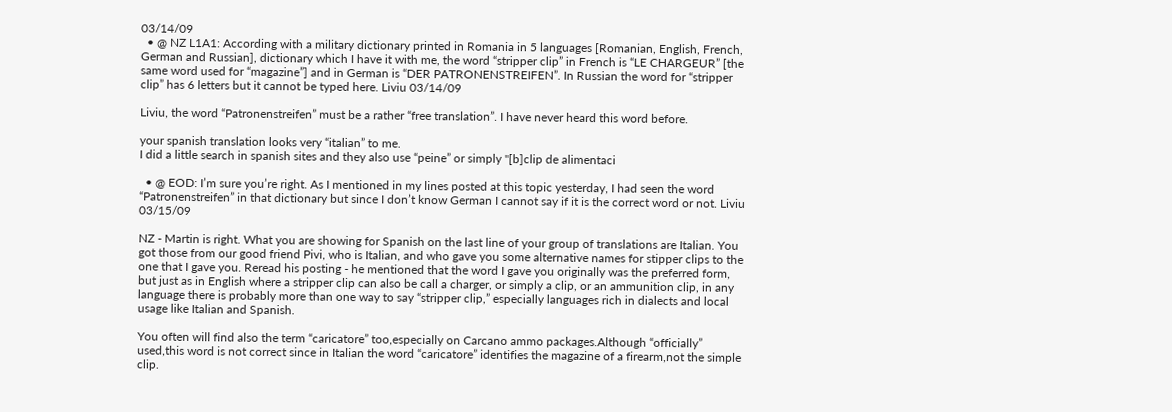03/14/09
  • @ NZ L1A1: According with a military dictionary printed in Romania in 5 languages [Romanian, English, French, German and Russian], dictionary which I have it with me, the word “stripper clip” in French is “LE CHARGEUR” [the same word used for “magazine”] and in German is “DER PATRONENSTREIFEN”. In Russian the word for “stripper clip” has 6 letters but it cannot be typed here. Liviu 03/14/09

Liviu, the word “Patronenstreifen” must be a rather “free translation”. I have never heard this word before.

your spanish translation looks very “italian” to me.
I did a little search in spanish sites and they also use “peine” or simply "[b]clip de alimentaci

  • @ EOD: I’m sure you’re right. As I mentioned in my lines posted at this topic yesterday, I had seen the word “Patronenstreifen” in that dictionary but since I don’t know German I cannot say if it is the correct word or not. Liviu 03/15/09

NZ - Martin is right. What you are showing for Spanish on the last line of your group of translations are Italian. You got those from our good friend Pivi, who is Italian, and who gave you some alternative names for stipper clips to the one that I gave you. Reread his posting - he mentioned that the word I gave you originally was the preferred form, but just as in English where a stripper clip can also be call a charger, or simply a clip, or an ammunition clip, in any language there is probably more than one way to say “stripper clip,” especially languages rich in dialects and local usage like Italian and Spanish.

You often will find also the term “caricatore” too,especially on Carcano ammo packages.Although “officially” used,this word is not correct since in Italian the word “caricatore” identifies the magazine of a firearm,not the simple clip.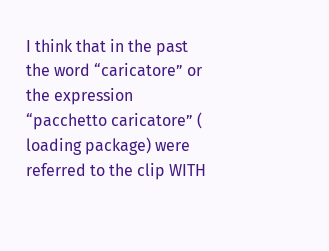I think that in the past the word “caricatore” or the expression “pacchetto caricatore” ( loading package) were referred to the clip WITH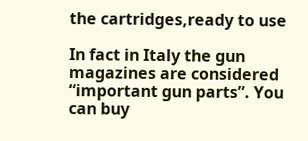the cartridges,ready to use

In fact in Italy the gun magazines are considered “important gun parts”. You can buy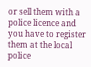or sell them with a police licence and you have to register them at the local police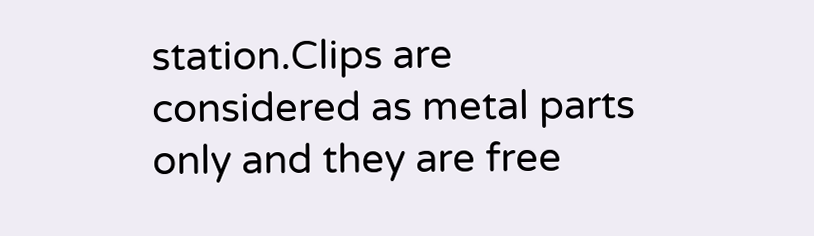station.Clips are considered as metal parts only and they are free